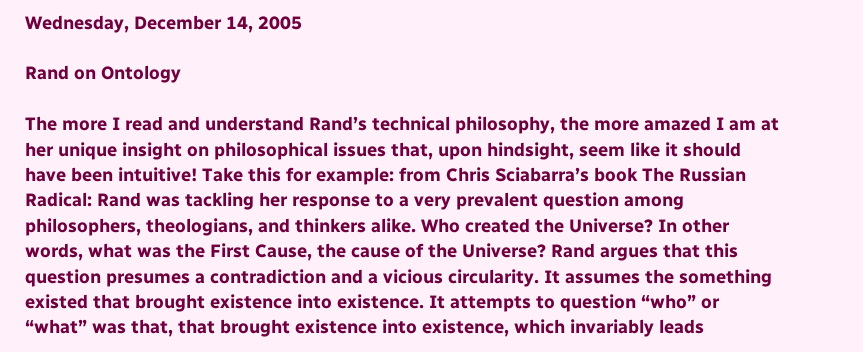Wednesday, December 14, 2005

Rand on Ontology

The more I read and understand Rand’s technical philosophy, the more amazed I am at her unique insight on philosophical issues that, upon hindsight, seem like it should have been intuitive! Take this for example: from Chris Sciabarra’s book The Russian Radical: Rand was tackling her response to a very prevalent question among philosophers, theologians, and thinkers alike. Who created the Universe? In other words, what was the First Cause, the cause of the Universe? Rand argues that this question presumes a contradiction and a vicious circularity. It assumes the something existed that brought existence into existence. It attempts to question “who” or “what” was that, that brought existence into existence, which invariably leads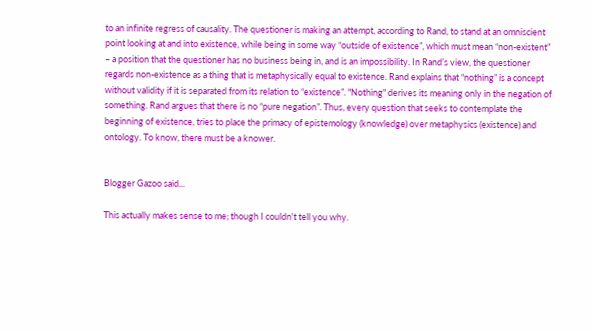to an infinite regress of causality. The questioner is making an attempt, according to Rand, to stand at an omniscient point looking at and into existence, while being in some way “outside of existence”, which must mean “non-existent” – a position that the questioner has no business being in, and is an impossibility. In Rand’s view, the questioner regards non-existence as a thing that is metaphysically equal to existence. Rand explains that “nothing” is a concept without validity if it is separated from its relation to “existence”. "Nothing" derives its meaning only in the negation of something. Rand argues that there is no “pure negation”. Thus, every question that seeks to contemplate the beginning of existence, tries to place the primacy of epistemology (knowledge) over metaphysics (existence) and ontology. To know, there must be a knower.


Blogger Gazoo said...

This actually makes sense to me; though I couldn't tell you why.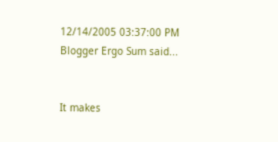12/14/2005 03:37:00 PM
Blogger Ergo Sum said...


It makes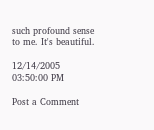such profound sense to me. It's beautiful.

12/14/2005 03:50:00 PM

Post a Comment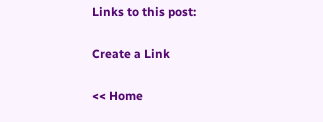Links to this post:

Create a Link

<< Home